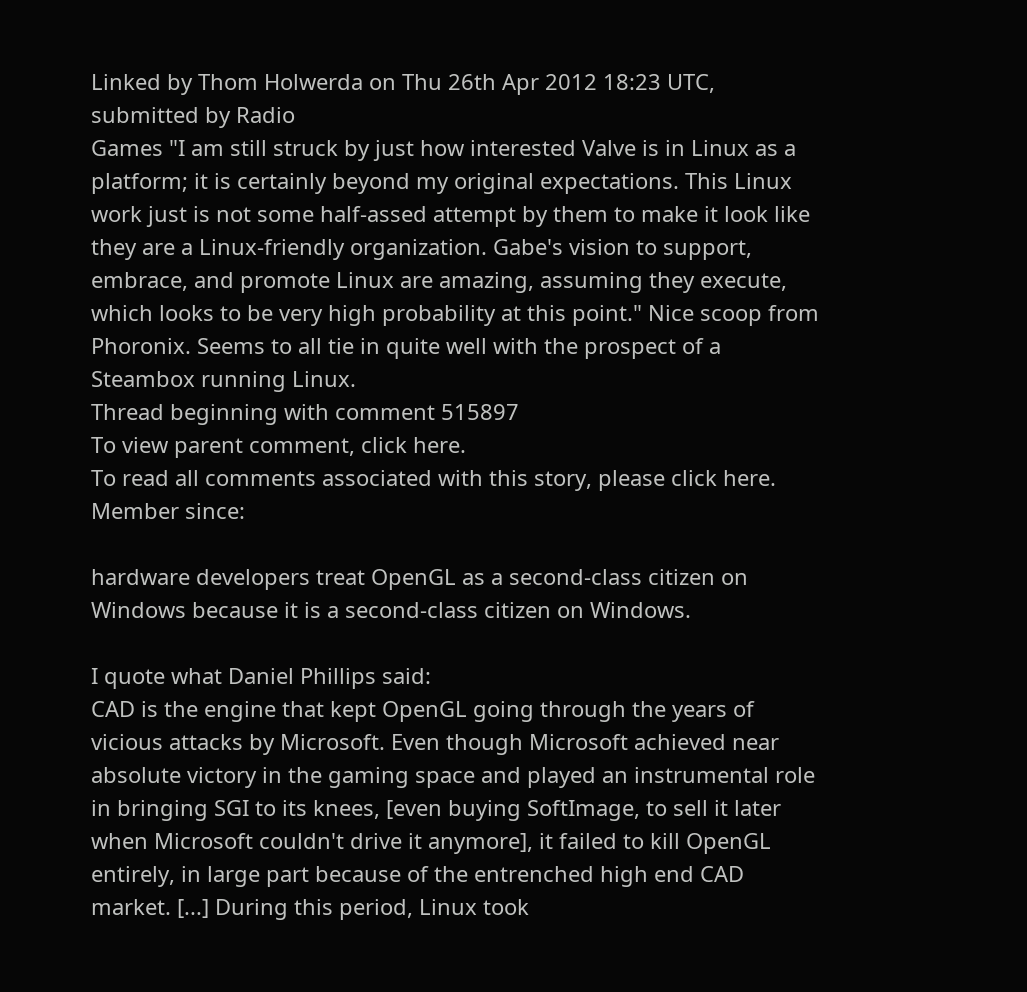Linked by Thom Holwerda on Thu 26th Apr 2012 18:23 UTC, submitted by Radio
Games "I am still struck by just how interested Valve is in Linux as a platform; it is certainly beyond my original expectations. This Linux work just is not some half-assed attempt by them to make it look like they are a Linux-friendly organization. Gabe's vision to support, embrace, and promote Linux are amazing, assuming they execute, which looks to be very high probability at this point." Nice scoop from Phoronix. Seems to all tie in quite well with the prospect of a Steambox running Linux.
Thread beginning with comment 515897
To view parent comment, click here.
To read all comments associated with this story, please click here.
Member since:

hardware developers treat OpenGL as a second-class citizen on Windows because it is a second-class citizen on Windows.

I quote what Daniel Phillips said:
CAD is the engine that kept OpenGL going through the years of vicious attacks by Microsoft. Even though Microsoft achieved near absolute victory in the gaming space and played an instrumental role in bringing SGI to its knees, [even buying SoftImage, to sell it later when Microsoft couldn't drive it anymore], it failed to kill OpenGL entirely, in large part because of the entrenched high end CAD market. [...] During this period, Linux took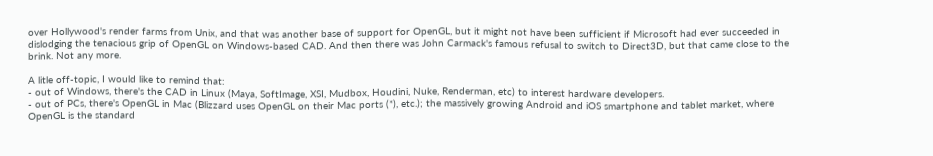over Hollywood's render farms from Unix, and that was another base of support for OpenGL, but it might not have been sufficient if Microsoft had ever succeeded in dislodging the tenacious grip of OpenGL on Windows-based CAD. And then there was John Carmack's famous refusal to switch to Direct3D, but that came close to the brink. Not any more.

A litle off-topic, I would like to remind that:
- out of Windows, there's the CAD in Linux (Maya, SoftImage, XSI, Mudbox, Houdini, Nuke, Renderman, etc) to interest hardware developers.
- out of PCs, there's OpenGL in Mac (Blizzard uses OpenGL on their Mac ports (*), etc.); the massively growing Android and iOS smartphone and tablet market, where OpenGL is the standard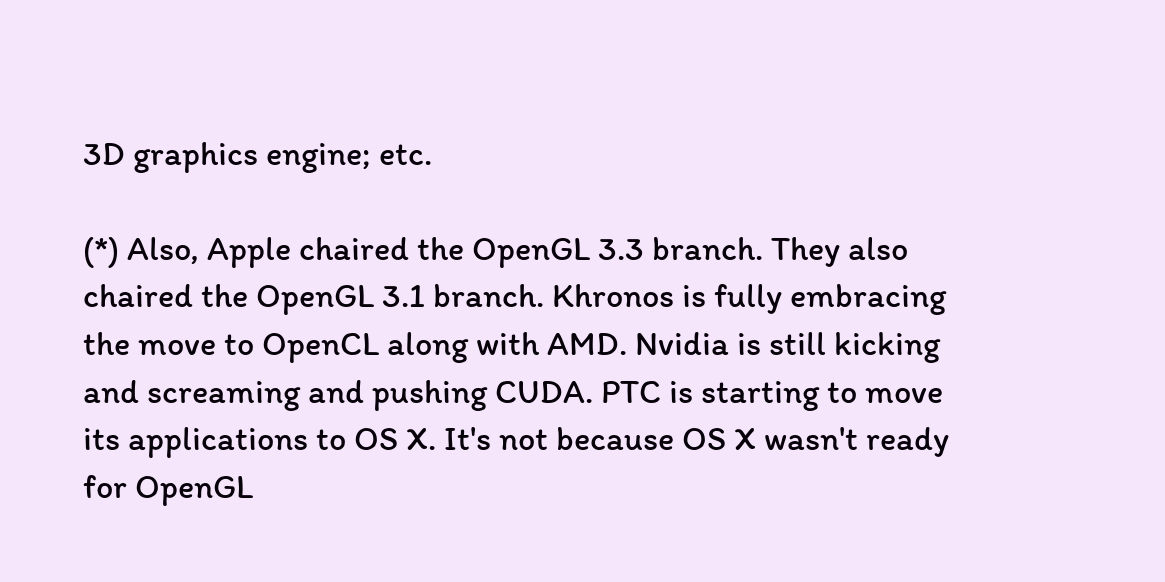3D graphics engine; etc.

(*) Also, Apple chaired the OpenGL 3.3 branch. They also chaired the OpenGL 3.1 branch. Khronos is fully embracing the move to OpenCL along with AMD. Nvidia is still kicking and screaming and pushing CUDA. PTC is starting to move its applications to OS X. It's not because OS X wasn't ready for OpenGL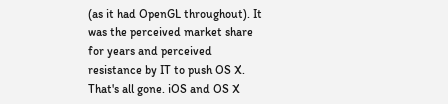(as it had OpenGL throughout). It was the perceived market share for years and perceived resistance by IT to push OS X. That's all gone. iOS and OS X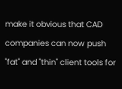make it obvious that CAD companies can now push "fat" and "thin" client tools for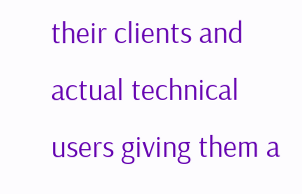their clients and actual technical users giving them a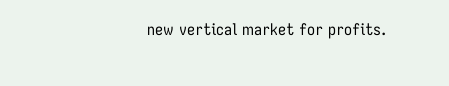new vertical market for profits.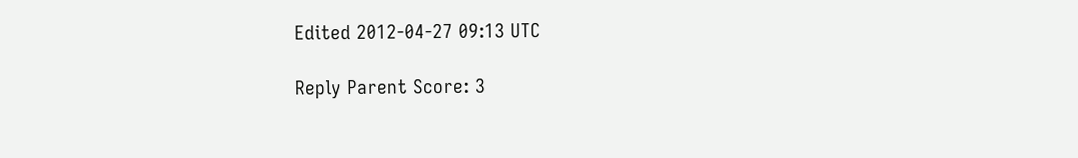Edited 2012-04-27 09:13 UTC

Reply Parent Score: 3